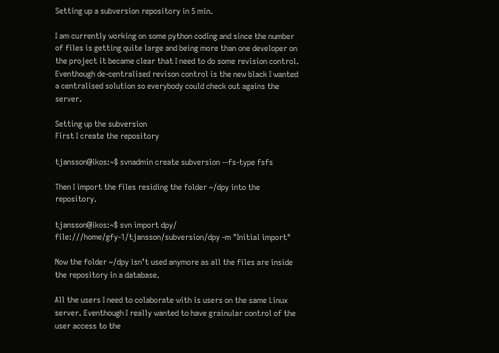Setting up a subversion repository in 5 min.

I am currently working on some python coding and since the number of files is getting quite large and being more than one developer on the project it became clear that I need to do some revision control. Eventhough de-centralised revison control is the new black I wanted a centralised solution so everybody could check out agains the server.

Setting up the subversion
First I create the repository

tjansson@ikos:~$ svnadmin create subversion --fs-type fsfs

Then I import the files residing the folder ~/dpy into the repository.

tjansson@ikos:~$ svn import dpy/ file:///home/gfy-1/tjansson/subversion/dpy -m "Initial import"

Now the folder ~/dpy isn’t used anymore as all the files are inside the repository in a database.

All the users I need to colaborate with is users on the same Linux server. Eventhough I really wanted to have grainular control of the user access to the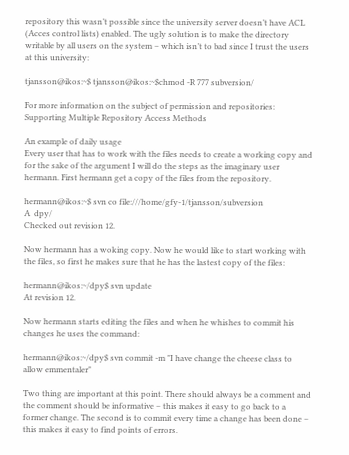repository this wasn’t possible since the university server doesn’t have ACL (Acces control lists) enabled. The ugly solution is to make the directory writable by all users on the system – which isn’t to bad since I trust the users at this university:

tjansson@ikos:~$ tjansson@ikos:~$chmod -R 777 subversion/

For more information on the subject of permission and repositories:
Supporting Multiple Repository Access Methods

An example of daily usage
Every user that has to work with the files needs to create a working copy and for the sake of the argument I will do the steps as the imaginary user hermann. First hermann get a copy of the files from the repository.

hermann@ikos:~$ svn co file:///home/gfy-1/tjansson/subversion
A  dpy/
Checked out revision 12.

Now hermann has a woking copy. Now he would like to start working with the files, so first he makes sure that he has the lastest copy of the files:

hermann@ikos:~/dpy$ svn update
At revision 12.

Now hermann starts editing the files and when he whishes to commit his changes he uses the command:

hermann@ikos:~/dpy$ svn commit -m "I have change the cheese class to allow emmentaler"

Two thing are important at this point. There should always be a comment and the comment should be informative – this makes it easy to go back to a former change. The second is to commit every time a change has been done – this makes it easy to find points of errors.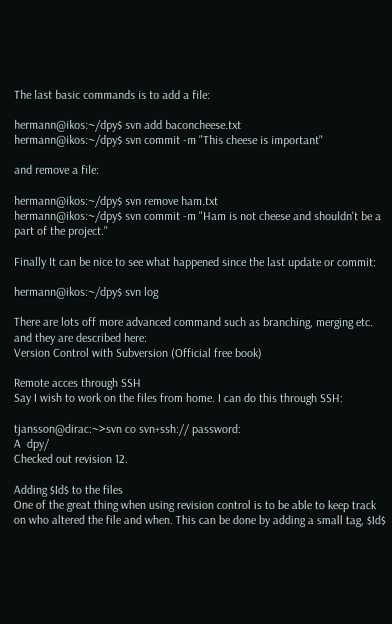The last basic commands is to add a file:

hermann@ikos:~/dpy$ svn add baconcheese.txt
hermann@ikos:~/dpy$ svn commit -m "This cheese is important"

and remove a file:

hermann@ikos:~/dpy$ svn remove ham.txt
hermann@ikos:~/dpy$ svn commit -m "Ham is not cheese and shouldn't be a part of the project."

Finally It can be nice to see what happened since the last update or commit:

hermann@ikos:~/dpy$ svn log

There are lots off more advanced command such as branching, merging etc. and they are described here:
Version Control with Subversion (Official free book)

Remote acces through SSH
Say I wish to work on the files from home. I can do this through SSH:

tjansson@dirac:~>svn co svn+ssh:// password:
A  dpy/
Checked out revision 12.

Adding $Id$ to the files
One of the great thing when using revision control is to be able to keep track on who altered the file and when. This can be done by adding a small tag, $Id$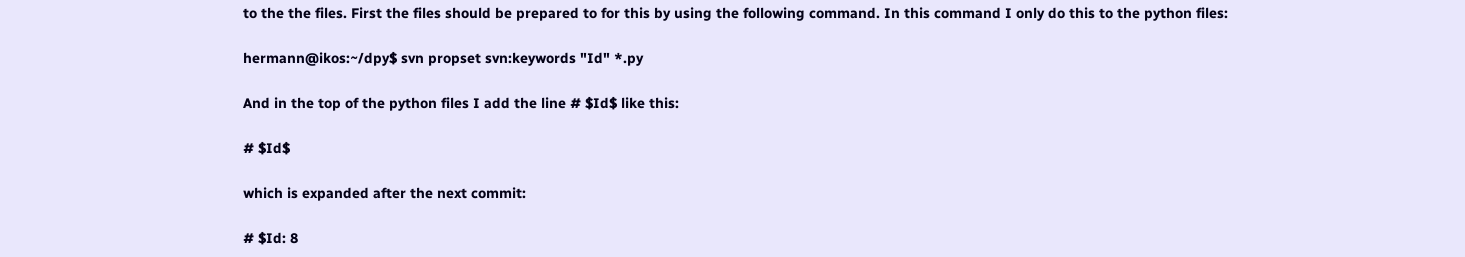to the the files. First the files should be prepared to for this by using the following command. In this command I only do this to the python files:

hermann@ikos:~/dpy$ svn propset svn:keywords "Id" *.py

And in the top of the python files I add the line # $Id$ like this:

# $Id$

which is expanded after the next commit:

# $Id: 8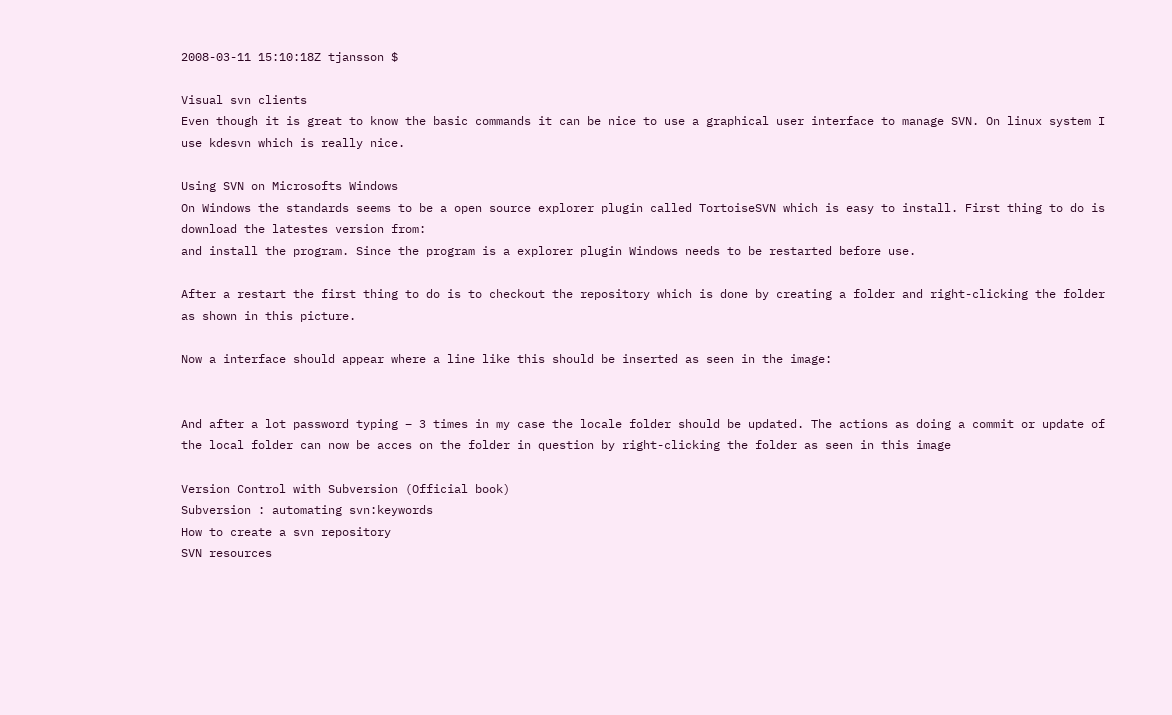2008-03-11 15:10:18Z tjansson $

Visual svn clients
Even though it is great to know the basic commands it can be nice to use a graphical user interface to manage SVN. On linux system I use kdesvn which is really nice.

Using SVN on Microsofts Windows
On Windows the standards seems to be a open source explorer plugin called TortoiseSVN which is easy to install. First thing to do is download the latestes version from:
and install the program. Since the program is a explorer plugin Windows needs to be restarted before use.

After a restart the first thing to do is to checkout the repository which is done by creating a folder and right-clicking the folder as shown in this picture.

Now a interface should appear where a line like this should be inserted as seen in the image:


And after a lot password typing – 3 times in my case the locale folder should be updated. The actions as doing a commit or update of the local folder can now be acces on the folder in question by right-clicking the folder as seen in this image

Version Control with Subversion (Official book)
Subversion : automating svn:keywords
How to create a svn repository
SVN resources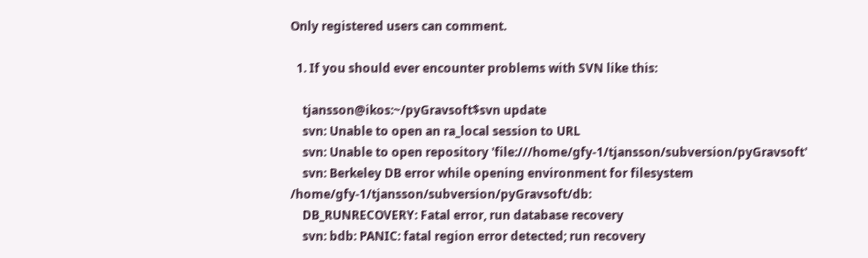Only registered users can comment.

  1. If you should ever encounter problems with SVN like this:

    tjansson@ikos:~/pyGravsoft$svn update
    svn: Unable to open an ra_local session to URL
    svn: Unable to open repository 'file:///home/gfy-1/tjansson/subversion/pyGravsoft'
    svn: Berkeley DB error while opening environment for filesystem /home/gfy-1/tjansson/subversion/pyGravsoft/db:
    DB_RUNRECOVERY: Fatal error, run database recovery
    svn: bdb: PANIC: fatal region error detected; run recovery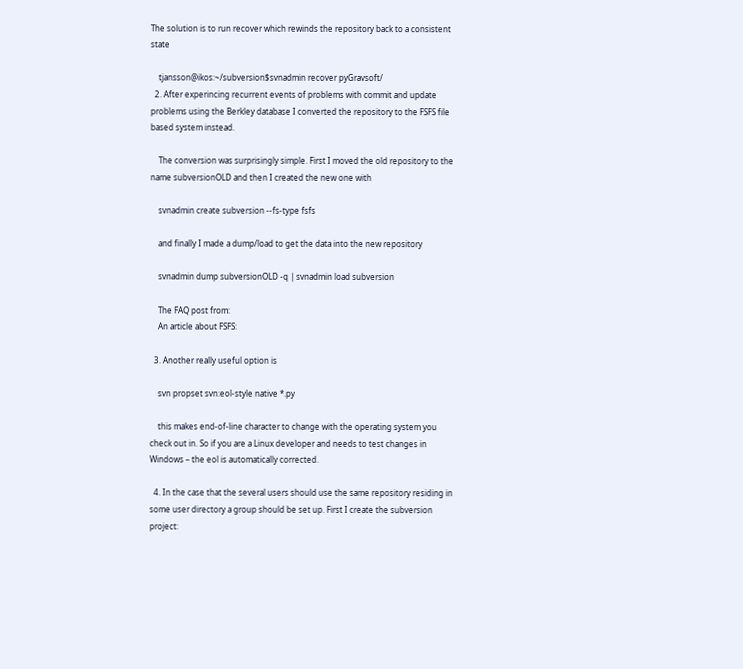The solution is to run recover which rewinds the repository back to a consistent state

    tjansson@ikos:~/subversion$svnadmin recover pyGravsoft/
  2. After experincing recurrent events of problems with commit and update problems using the Berkley database I converted the repository to the FSFS file based system instead.

    The conversion was surprisingly simple. First I moved the old repository to the name subversionOLD and then I created the new one with

    svnadmin create subversion --fs-type fsfs

    and finally I made a dump/load to get the data into the new repository

    svnadmin dump subversionOLD -q | svnadmin load subversion

    The FAQ post from:
    An article about FSFS:

  3. Another really useful option is

    svn propset svn:eol-style native *.py

    this makes end-of-line character to change with the operating system you check out in. So if you are a Linux developer and needs to test changes in Windows – the eol is automatically corrected.

  4. In the case that the several users should use the same repository residing in some user directory a group should be set up. First I create the subversion project: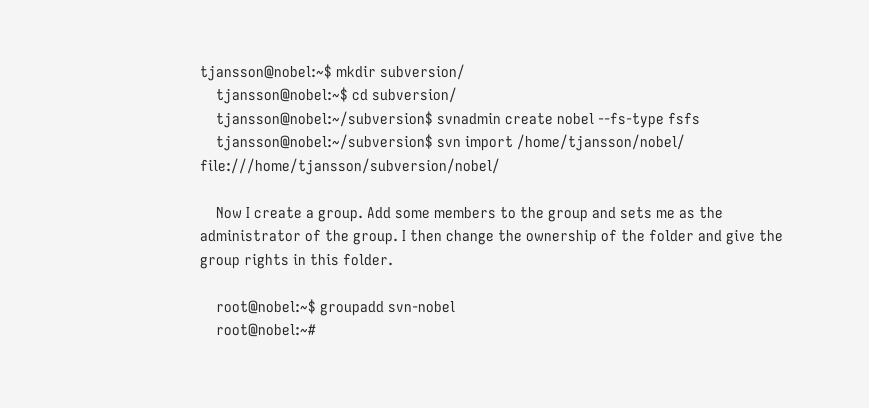tjansson@nobel:~$ mkdir subversion/
    tjansson@nobel:~$ cd subversion/
    tjansson@nobel:~/subversion$ svnadmin create nobel --fs-type fsfs
    tjansson@nobel:~/subversion$ svn import /home/tjansson/nobel/ file:///home/tjansson/subversion/nobel/

    Now I create a group. Add some members to the group and sets me as the administrator of the group. I then change the ownership of the folder and give the group rights in this folder.

    root@nobel:~$ groupadd svn-nobel
    root@nobel:~#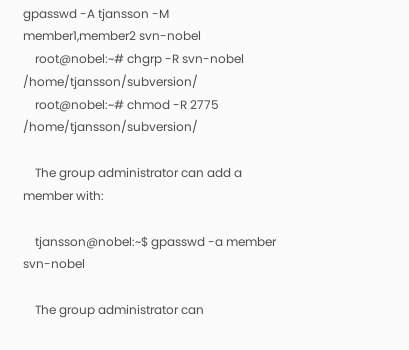gpasswd -A tjansson -M member1,member2 svn-nobel
    root@nobel:~# chgrp -R svn-nobel /home/tjansson/subversion/
    root@nobel:~# chmod -R 2775 /home/tjansson/subversion/

    The group administrator can add a member with:

    tjansson@nobel:~$ gpasswd -a member svn-nobel

    The group administrator can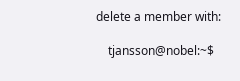delete a member with:

    tjansson@nobel:~$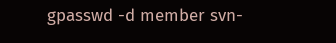gpasswd -d member svn-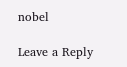nobel

Leave a Reply